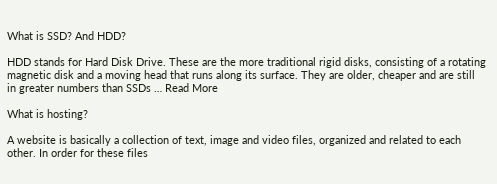What is SSD? And HDD?

HDD stands for Hard Disk Drive. These are the more traditional rigid disks, consisting of a rotating magnetic disk and a moving head that runs along its surface. They are older, cheaper and are still in greater numbers than SSDs … Read More

What is hosting?

A website is basically a collection of text, image and video files, organized and related to each other. In order for these files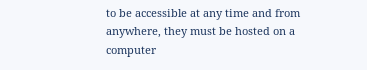to be accessible at any time and from anywhere, they must be hosted on a computer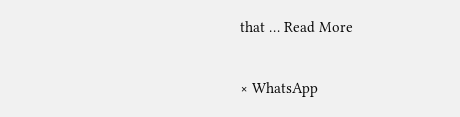that … Read More

× WhatsApp